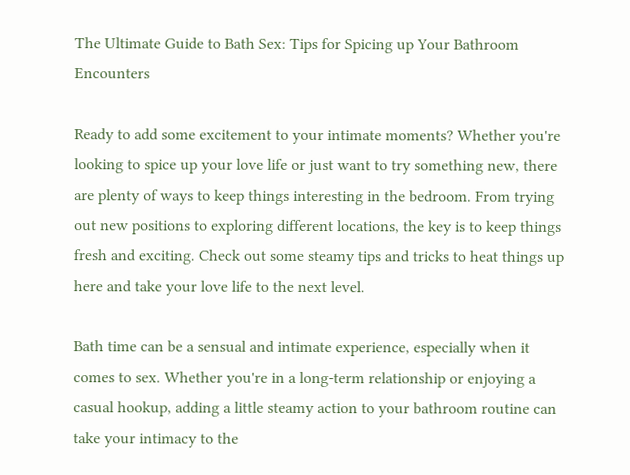The Ultimate Guide to Bath Sex: Tips for Spicing up Your Bathroom Encounters

Ready to add some excitement to your intimate moments? Whether you're looking to spice up your love life or just want to try something new, there are plenty of ways to keep things interesting in the bedroom. From trying out new positions to exploring different locations, the key is to keep things fresh and exciting. Check out some steamy tips and tricks to heat things up here and take your love life to the next level.

Bath time can be a sensual and intimate experience, especially when it comes to sex. Whether you're in a long-term relationship or enjoying a casual hookup, adding a little steamy action to your bathroom routine can take your intimacy to the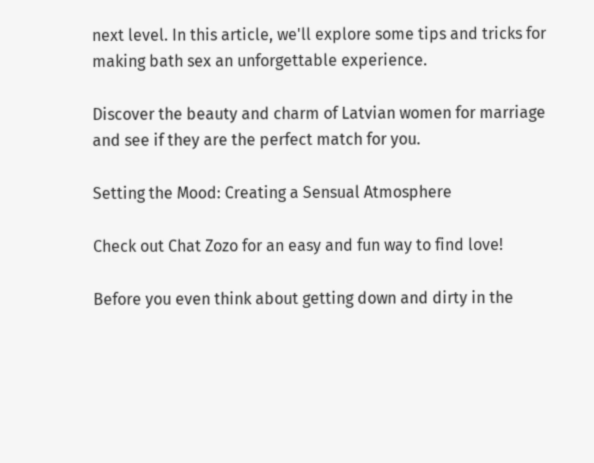next level. In this article, we'll explore some tips and tricks for making bath sex an unforgettable experience.

Discover the beauty and charm of Latvian women for marriage and see if they are the perfect match for you.

Setting the Mood: Creating a Sensual Atmosphere

Check out Chat Zozo for an easy and fun way to find love!

Before you even think about getting down and dirty in the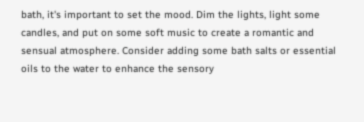bath, it's important to set the mood. Dim the lights, light some candles, and put on some soft music to create a romantic and sensual atmosphere. Consider adding some bath salts or essential oils to the water to enhance the sensory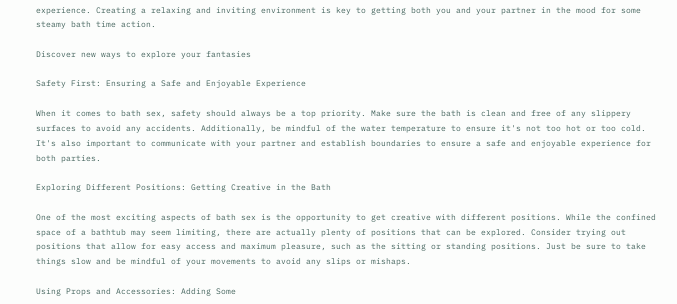experience. Creating a relaxing and inviting environment is key to getting both you and your partner in the mood for some steamy bath time action.

Discover new ways to explore your fantasies

Safety First: Ensuring a Safe and Enjoyable Experience

When it comes to bath sex, safety should always be a top priority. Make sure the bath is clean and free of any slippery surfaces to avoid any accidents. Additionally, be mindful of the water temperature to ensure it's not too hot or too cold. It's also important to communicate with your partner and establish boundaries to ensure a safe and enjoyable experience for both parties.

Exploring Different Positions: Getting Creative in the Bath

One of the most exciting aspects of bath sex is the opportunity to get creative with different positions. While the confined space of a bathtub may seem limiting, there are actually plenty of positions that can be explored. Consider trying out positions that allow for easy access and maximum pleasure, such as the sitting or standing positions. Just be sure to take things slow and be mindful of your movements to avoid any slips or mishaps.

Using Props and Accessories: Adding Some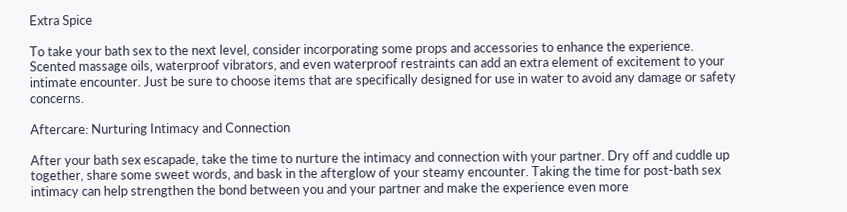Extra Spice

To take your bath sex to the next level, consider incorporating some props and accessories to enhance the experience. Scented massage oils, waterproof vibrators, and even waterproof restraints can add an extra element of excitement to your intimate encounter. Just be sure to choose items that are specifically designed for use in water to avoid any damage or safety concerns.

Aftercare: Nurturing Intimacy and Connection

After your bath sex escapade, take the time to nurture the intimacy and connection with your partner. Dry off and cuddle up together, share some sweet words, and bask in the afterglow of your steamy encounter. Taking the time for post-bath sex intimacy can help strengthen the bond between you and your partner and make the experience even more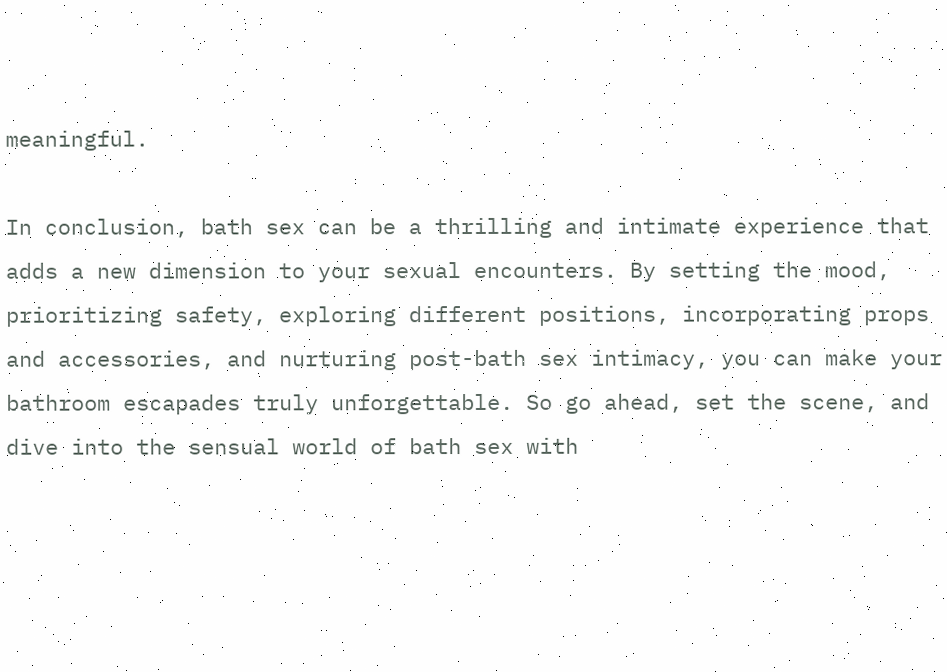meaningful.

In conclusion, bath sex can be a thrilling and intimate experience that adds a new dimension to your sexual encounters. By setting the mood, prioritizing safety, exploring different positions, incorporating props and accessories, and nurturing post-bath sex intimacy, you can make your bathroom escapades truly unforgettable. So go ahead, set the scene, and dive into the sensual world of bath sex with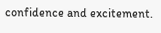confidence and excitement.